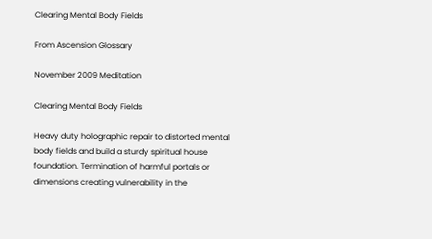Clearing Mental Body Fields

From Ascension Glossary

November 2009 Meditation

Clearing Mental Body Fields

Heavy duty holographic repair to distorted mental body fields and build a sturdy spiritual house foundation. Termination of harmful portals or dimensions creating vulnerability in the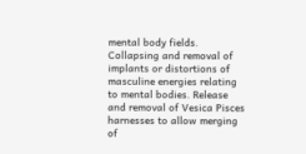mental body fields. Collapsing and removal of implants or distortions of masculine energies relating to mental bodies. Release and removal of Vesica Pisces harnesses to allow merging of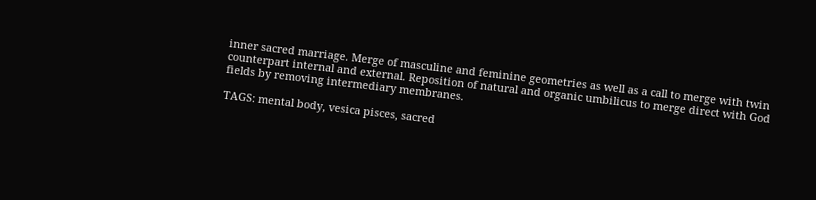inner sacred marriage. Merge of masculine and feminine geometries as well as a call to merge with twin counterpart internal and external. Reposition of natural and organic umbilicus to merge direct with God fields by removing intermediary membranes.

TAGS: mental body, vesica pisces, sacred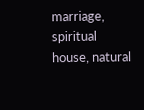marriage, spiritual house, natural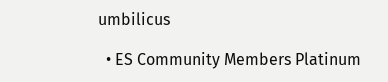umbilicus

  • ES Community Members Platinum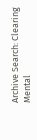Archive Search: Clearing Mental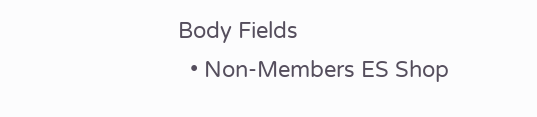Body Fields
  • Non-Members ES Shop